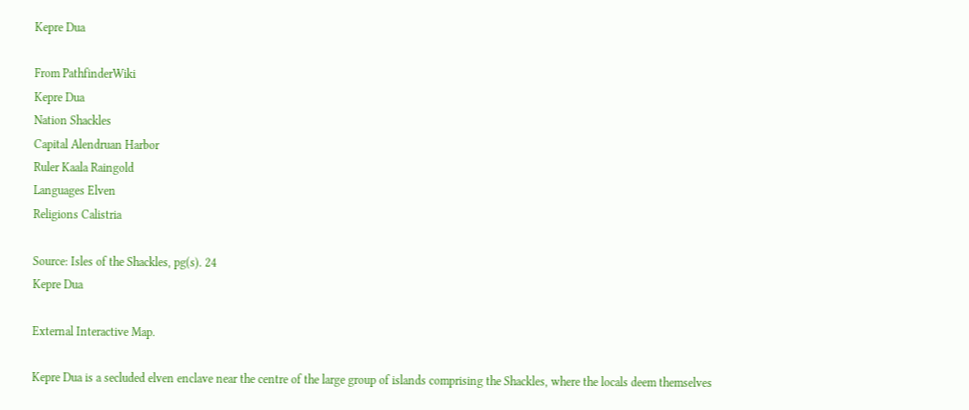Kepre Dua

From PathfinderWiki
Kepre Dua
Nation Shackles
Capital Alendruan Harbor
Ruler Kaala Raingold
Languages Elven
Religions Calistria

Source: Isles of the Shackles, pg(s). 24
Kepre Dua

External Interactive Map.

Kepre Dua is a secluded elven enclave near the centre of the large group of islands comprising the Shackles, where the locals deem themselves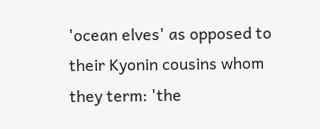'ocean elves' as opposed to their Kyonin cousins whom they term: 'the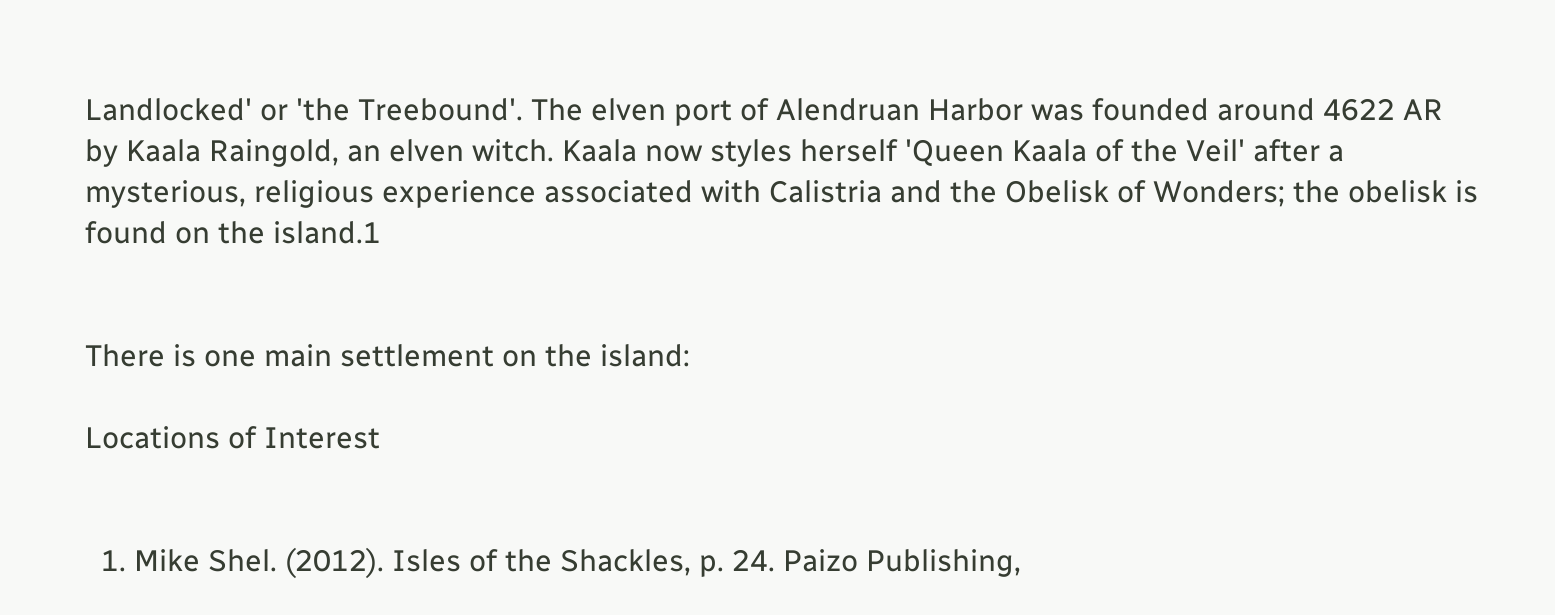Landlocked' or 'the Treebound'. The elven port of Alendruan Harbor was founded around 4622 AR by Kaala Raingold, an elven witch. Kaala now styles herself 'Queen Kaala of the Veil' after a mysterious, religious experience associated with Calistria and the Obelisk of Wonders; the obelisk is found on the island.1


There is one main settlement on the island:

Locations of Interest


  1. Mike Shel. (2012). Isles of the Shackles, p. 24. Paizo Publishing,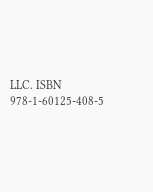LLC. ISBN 978-1-60125-408-5